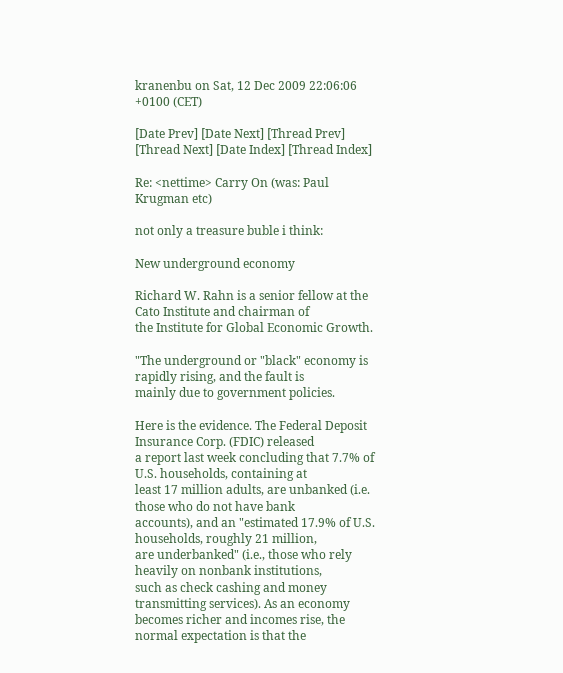kranenbu on Sat, 12 Dec 2009 22:06:06 +0100 (CET)

[Date Prev] [Date Next] [Thread Prev] [Thread Next] [Date Index] [Thread Index]

Re: <nettime> Carry On (was: Paul Krugman etc)

not only a treasure buble i think:

New underground economy

Richard W. Rahn is a senior fellow at the Cato Institute and chairman of
the Institute for Global Economic Growth.

"The underground or "black" economy is rapidly rising, and the fault is
mainly due to government policies.

Here is the evidence. The Federal Deposit Insurance Corp. (FDIC) released
a report last week concluding that 7.7% of U.S. households, containing at
least 17 million adults, are unbanked (i.e. those who do not have bank
accounts), and an "estimated 17.9% of U.S. households, roughly 21 million,
are underbanked" (i.e., those who rely heavily on nonbank institutions,
such as check cashing and money transmitting services). As an economy
becomes richer and incomes rise, the normal expectation is that the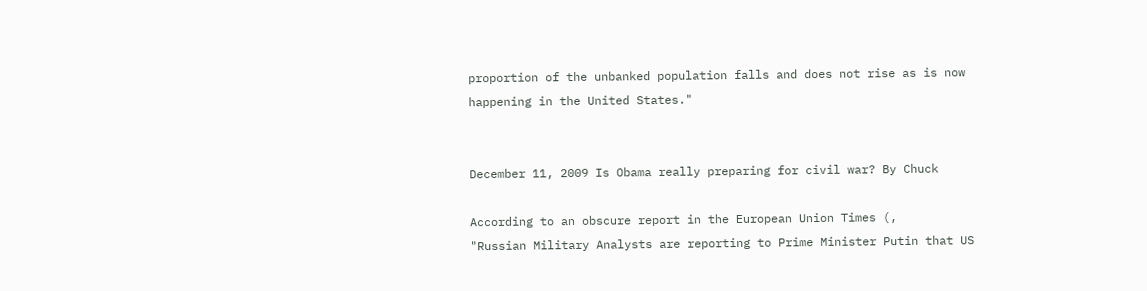proportion of the unbanked population falls and does not rise as is now
happening in the United States."


December 11, 2009 Is Obama really preparing for civil war? By Chuck

According to an obscure report in the European Union Times (,
"Russian Military Analysts are reporting to Prime Minister Putin that US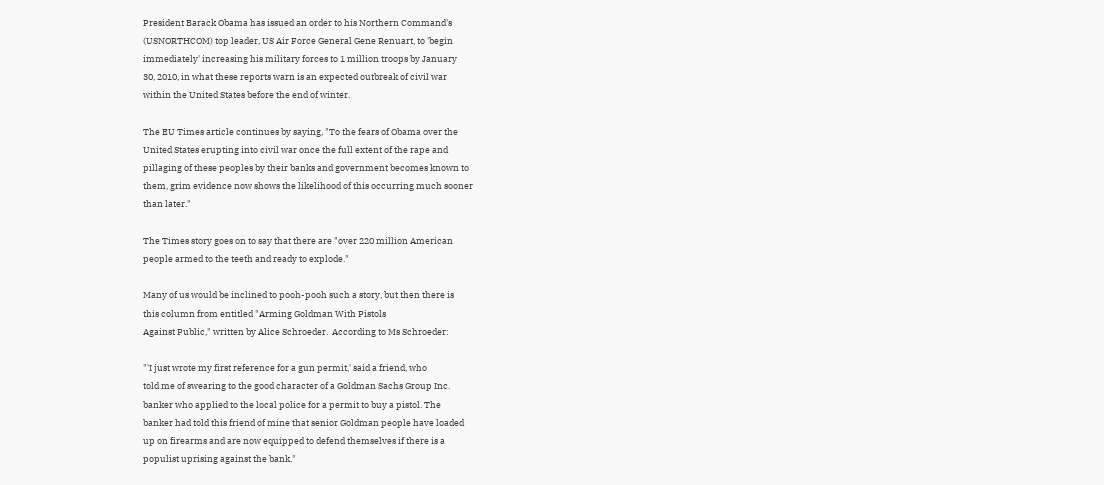President Barack Obama has issued an order to his Northern Command's
(USNORTHCOM) top leader, US Air Force General Gene Renuart, to 'begin
immediately' increasing his military forces to 1 million troops by January
30, 2010, in what these reports warn is an expected outbreak of civil war
within the United States before the end of winter.

The EU Times article continues by saying, "To the fears of Obama over the
United States erupting into civil war once the full extent of the rape and
pillaging of these peoples by their banks and government becomes known to
them, grim evidence now shows the likelihood of this occurring much sooner
than later."

The Times story goes on to say that there are "over 220 million American
people armed to the teeth and ready to explode."

Many of us would be inclined to pooh-pooh such a story, but then there is
this column from entitled "Arming Goldman With Pistols
Against Public," written by Alice Schroeder.  According to Ms Schroeder:

"'I just wrote my first reference for a gun permit,' said a friend, who
told me of swearing to the good character of a Goldman Sachs Group Inc.
banker who applied to the local police for a permit to buy a pistol. The
banker had told this friend of mine that senior Goldman people have loaded
up on firearms and are now equipped to defend themselves if there is a
populist uprising against the bank."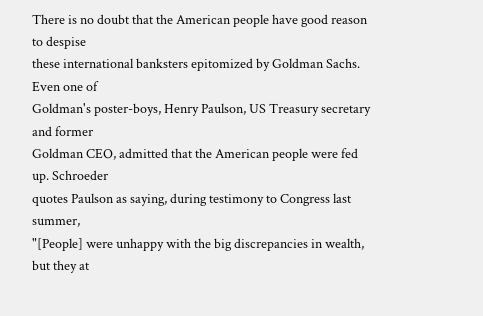There is no doubt that the American people have good reason to despise
these international banksters epitomized by Goldman Sachs. Even one of
Goldman's poster-boys, Henry Paulson, US Treasury secretary and former
Goldman CEO, admitted that the American people were fed up. Schroeder
quotes Paulson as saying, during testimony to Congress last summer,
"[People] were unhappy with the big discrepancies in wealth, but they at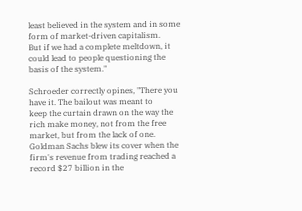least believed in the system and in some form of market-driven capitalism.
But if we had a complete meltdown, it could lead to people questioning the
basis of the system."

Schroeder correctly opines, "There you have it. The bailout was meant to
keep the curtain drawn on the way the rich make money, not from the free
market, but from the lack of one. Goldman Sachs blew its cover when the
firm's revenue from trading reached a record $27 billion in the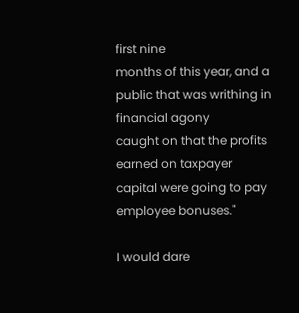first nine
months of this year, and a public that was writhing in financial agony
caught on that the profits earned on taxpayer capital were going to pay
employee bonuses."

I would dare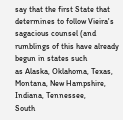say that the first State that determines to follow Vieira's
sagacious counsel (and rumblings of this have already begun in states such
as Alaska, Oklahoma, Texas, Montana, New Hampshire, Indiana, Tennessee,
South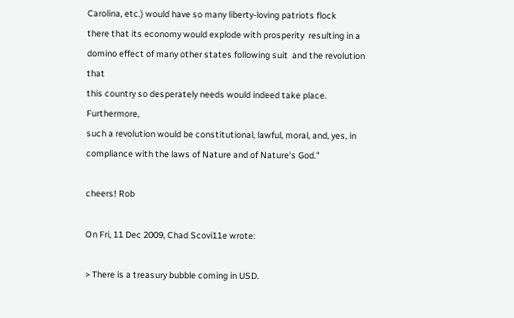Carolina, etc.) would have so many liberty-loving patriots flock
there that its economy would explode with prosperity  resulting in a
domino effect of many other states following suit  and the revolution that
this country so desperately needs would indeed take place. Furthermore,
such a revolution would be constitutional, lawful, moral, and, yes, in
compliance with the laws of Nature and of Nature's God."

cheers! Rob

On Fri, 11 Dec 2009, Chad Scovi11e wrote:

> There is a treasury bubble coming in USD.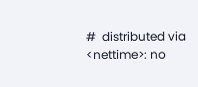#  distributed via <nettime>: no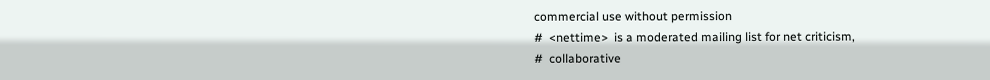commercial use without permission
#  <nettime>  is a moderated mailing list for net criticism,
#  collaborative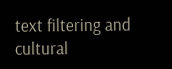text filtering and cultural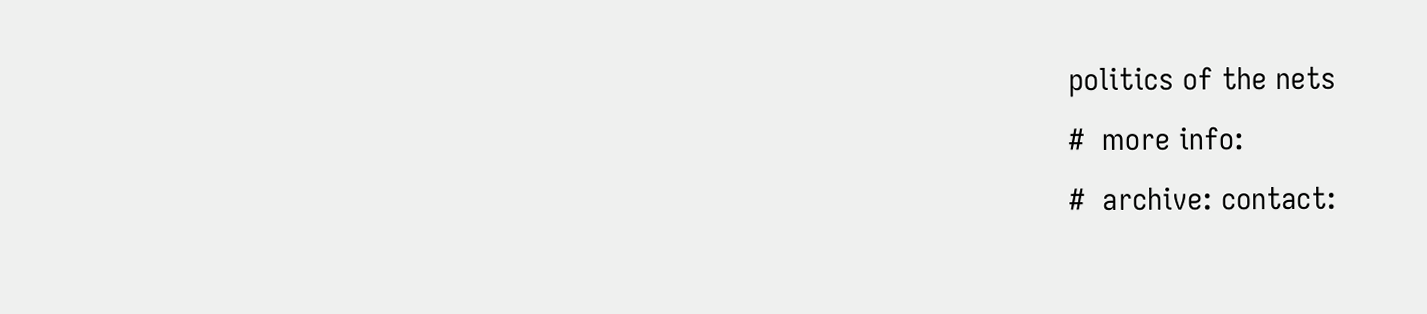politics of the nets
#  more info:
#  archive: contact: